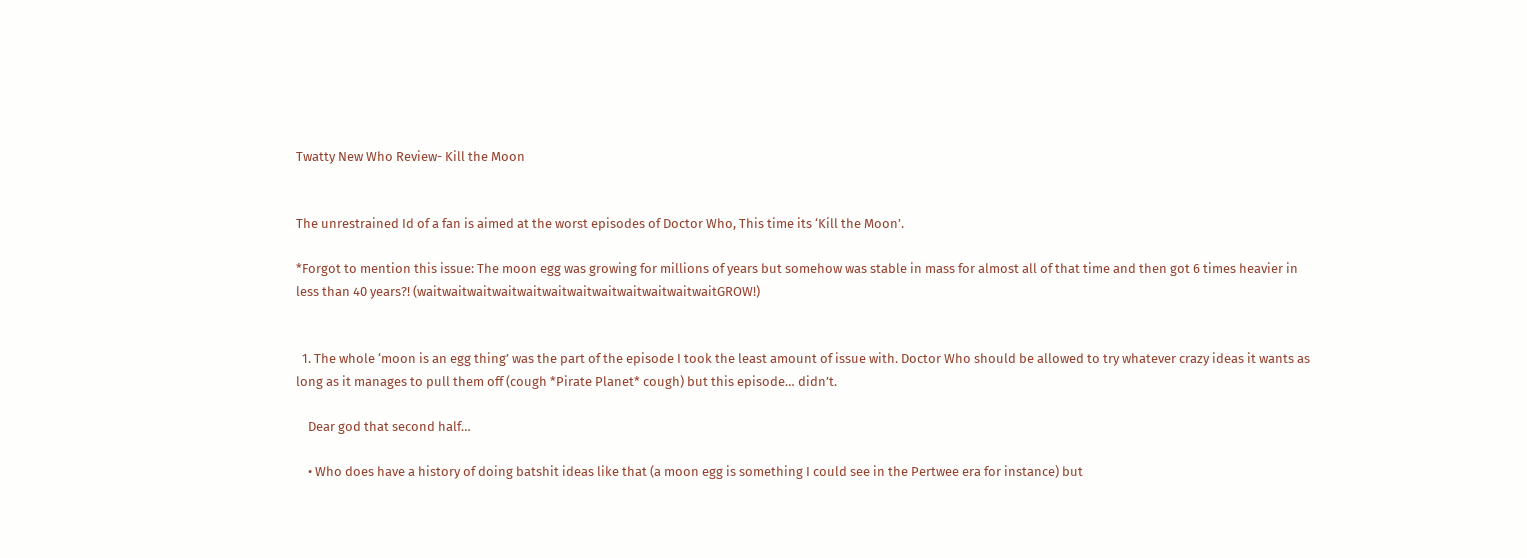Twatty New Who Review- Kill the Moon


The unrestrained Id of a fan is aimed at the worst episodes of Doctor Who, This time its ‘Kill the Moon’.

*Forgot to mention this issue: The moon egg was growing for millions of years but somehow was stable in mass for almost all of that time and then got 6 times heavier in less than 40 years?! (waitwaitwaitwaitwaitwaitwaitwaitwaitwaitwaitwaitGROW!)


  1. The whole ‘moon is an egg thing’ was the part of the episode I took the least amount of issue with. Doctor Who should be allowed to try whatever crazy ideas it wants as long as it manages to pull them off (cough *Pirate Planet* cough) but this episode… didn’t.

    Dear god that second half…

    • Who does have a history of doing batshit ideas like that (a moon egg is something I could see in the Pertwee era for instance) but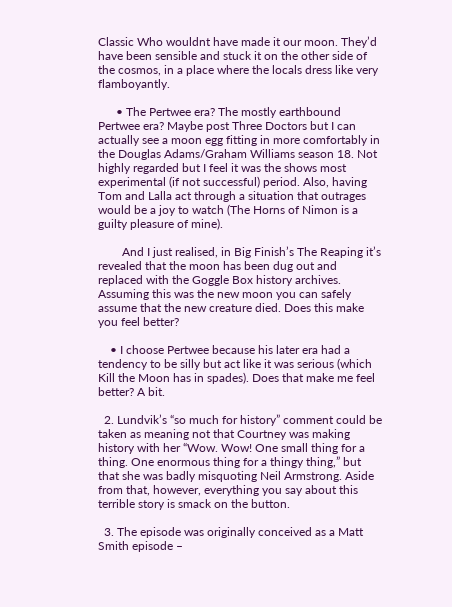Classic Who wouldnt have made it our moon. They’d have been sensible and stuck it on the other side of the cosmos, in a place where the locals dress like very flamboyantly.

      • The Pertwee era? The mostly earthbound Pertwee era? Maybe post Three Doctors but I can actually see a moon egg fitting in more comfortably in the Douglas Adams/Graham Williams season 18. Not highly regarded but I feel it was the shows most experimental (if not successful) period. Also, having Tom and Lalla act through a situation that outrages would be a joy to watch (The Horns of Nimon is a guilty pleasure of mine).

        And I just realised, in Big Finish’s The Reaping it’s revealed that the moon has been dug out and replaced with the Goggle Box history archives. Assuming this was the new moon you can safely assume that the new creature died. Does this make you feel better?

    • I choose Pertwee because his later era had a tendency to be silly but act like it was serious (which Kill the Moon has in spades). Does that make me feel better? A bit.

  2. Lundvik’s “so much for history” comment could be taken as meaning not that Courtney was making history with her “Wow. Wow! One small thing for a thing. One enormous thing for a thingy thing,” but that she was badly misquoting Neil Armstrong. Aside from that, however, everything you say about this terrible story is smack on the button.

  3. The episode was originally conceived as a Matt Smith episode –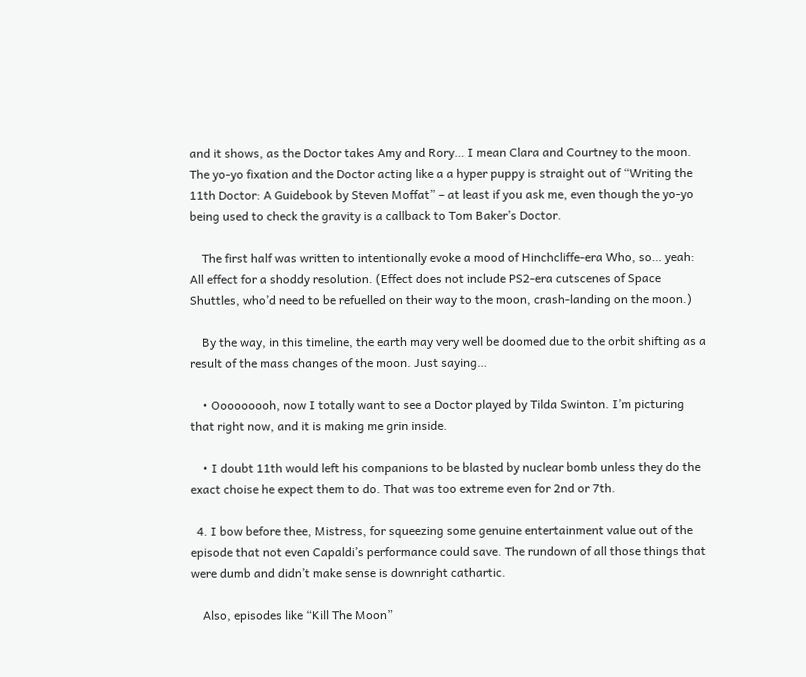and it shows, as the Doctor takes Amy and Rory… I mean Clara and Courtney to the moon. The yo-yo fixation and the Doctor acting like a a hyper puppy is straight out of “Writing the 11th Doctor: A Guidebook by Steven Moffat” – at least if you ask me, even though the yo-yo being used to check the gravity is a callback to Tom Baker’s Doctor.

    The first half was written to intentionally evoke a mood of Hinchcliffe-era Who, so… yeah: All effect for a shoddy resolution. (Effect does not include PS2-era cutscenes of Space Shuttles, who’d need to be refuelled on their way to the moon, crash-landing on the moon.)

    By the way, in this timeline, the earth may very well be doomed due to the orbit shifting as a result of the mass changes of the moon. Just saying…

    • Ooooooooh, now I totally want to see a Doctor played by Tilda Swinton. I’m picturing that right now, and it is making me grin inside.

    • I doubt 11th would left his companions to be blasted by nuclear bomb unless they do the exact choise he expect them to do. That was too extreme even for 2nd or 7th.

  4. I bow before thee, Mistress, for squeezing some genuine entertainment value out of the episode that not even Capaldi’s performance could save. The rundown of all those things that were dumb and didn’t make sense is downright cathartic.

    Also, episodes like “Kill The Moon”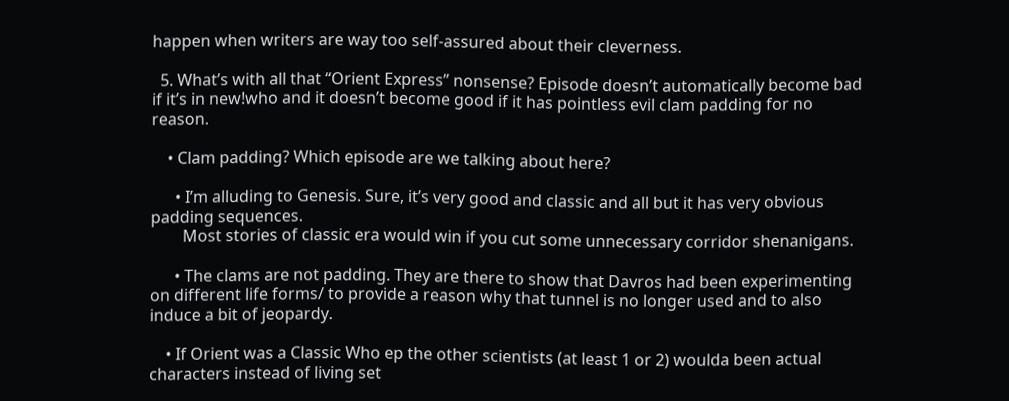happen when writers are way too self-assured about their cleverness.

  5. What’s with all that “Orient Express” nonsense? Episode doesn’t automatically become bad if it’s in new!who and it doesn’t become good if it has pointless evil clam padding for no reason.

    • Clam padding? Which episode are we talking about here?

      • I’m alluding to Genesis. Sure, it’s very good and classic and all but it has very obvious padding sequences.
        Most stories of classic era would win if you cut some unnecessary corridor shenanigans.

      • The clams are not padding. They are there to show that Davros had been experimenting on different life forms/ to provide a reason why that tunnel is no longer used and to also induce a bit of jeopardy.

    • If Orient was a Classic Who ep the other scientists (at least 1 or 2) woulda been actual characters instead of living set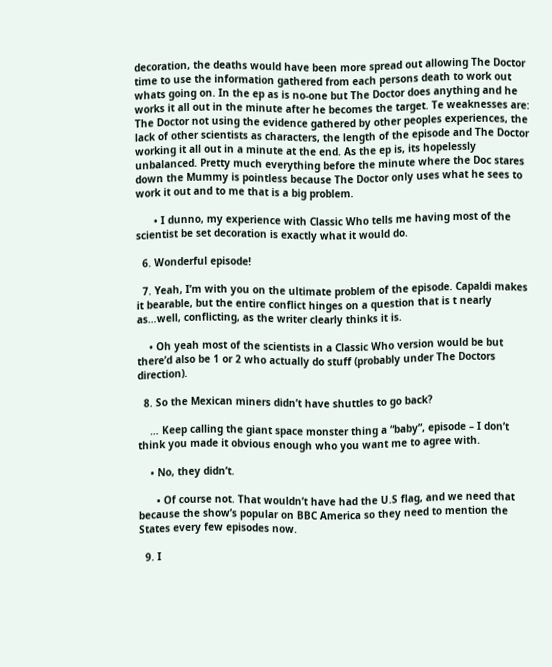decoration, the deaths would have been more spread out allowing The Doctor time to use the information gathered from each persons death to work out whats going on. In the ep as is no-one but The Doctor does anything and he works it all out in the minute after he becomes the target. Te weaknesses are: The Doctor not using the evidence gathered by other peoples experiences, the lack of other scientists as characters, the length of the episode and The Doctor working it all out in a minute at the end. As the ep is, its hopelessly unbalanced. Pretty much everything before the minute where the Doc stares down the Mummy is pointless because The Doctor only uses what he sees to work it out and to me that is a big problem.

      • I dunno, my experience with Classic Who tells me having most of the scientist be set decoration is exactly what it would do.

  6. Wonderful episode!

  7. Yeah, I’m with you on the ultimate problem of the episode. Capaldi makes it bearable, but the entire conflict hinges on a question that is t nearly as…well, conflicting, as the writer clearly thinks it is.

    • Oh yeah most of the scientists in a Classic Who version would be but there’d also be 1 or 2 who actually do stuff (probably under The Doctors direction).

  8. So the Mexican miners didn’t have shuttles to go back?

    … Keep calling the giant space monster thing a “baby”, episode – I don’t think you made it obvious enough who you want me to agree with.

    • No, they didn’t.

      • Of course not. That wouldn’t have had the U.S flag, and we need that because the show’s popular on BBC America so they need to mention the States every few episodes now.

  9. I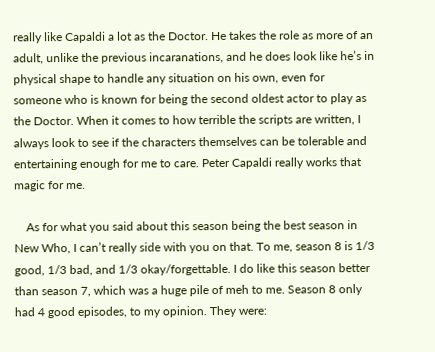really like Capaldi a lot as the Doctor. He takes the role as more of an adult, unlike the previous incaranations, and he does look like he’s in physical shape to handle any situation on his own, even for someone who is known for being the second oldest actor to play as the Doctor. When it comes to how terrible the scripts are written, I always look to see if the characters themselves can be tolerable and entertaining enough for me to care. Peter Capaldi really works that magic for me.

    As for what you said about this season being the best season in New Who, I can’t really side with you on that. To me, season 8 is 1/3 good, 1/3 bad, and 1/3 okay/forgettable. I do like this season better than season 7, which was a huge pile of meh to me. Season 8 only had 4 good episodes, to my opinion. They were: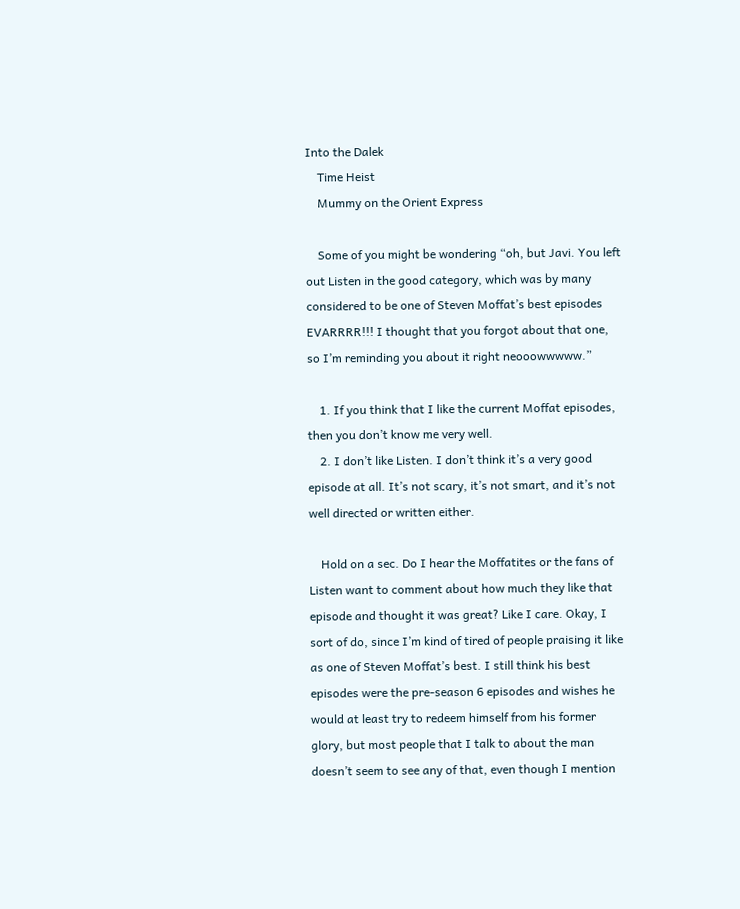Into the Dalek
    Time Heist
    Mummy on the Orient Express

    Some of you might be wondering “oh, but Javi. You left out Listen in the good category, which was by many considered to be one of Steven Moffat’s best episodes EVARRRR!!! I thought that you forgot about that one, so I’m reminding you about it right neooowwwww.”

    1. If you think that I like the current Moffat episodes, then you don’t know me very well.
    2. I don’t like Listen. I don’t think it’s a very good episode at all. It’s not scary, it’s not smart, and it’s not well directed or written either.

    Hold on a sec. Do I hear the Moffatites or the fans of Listen want to comment about how much they like that episode and thought it was great? Like I care. Okay, I sort of do, since I’m kind of tired of people praising it like as one of Steven Moffat’s best. I still think his best episodes were the pre-season 6 episodes and wishes he would at least try to redeem himself from his former glory, but most people that I talk to about the man doesn’t seem to see any of that, even though I mention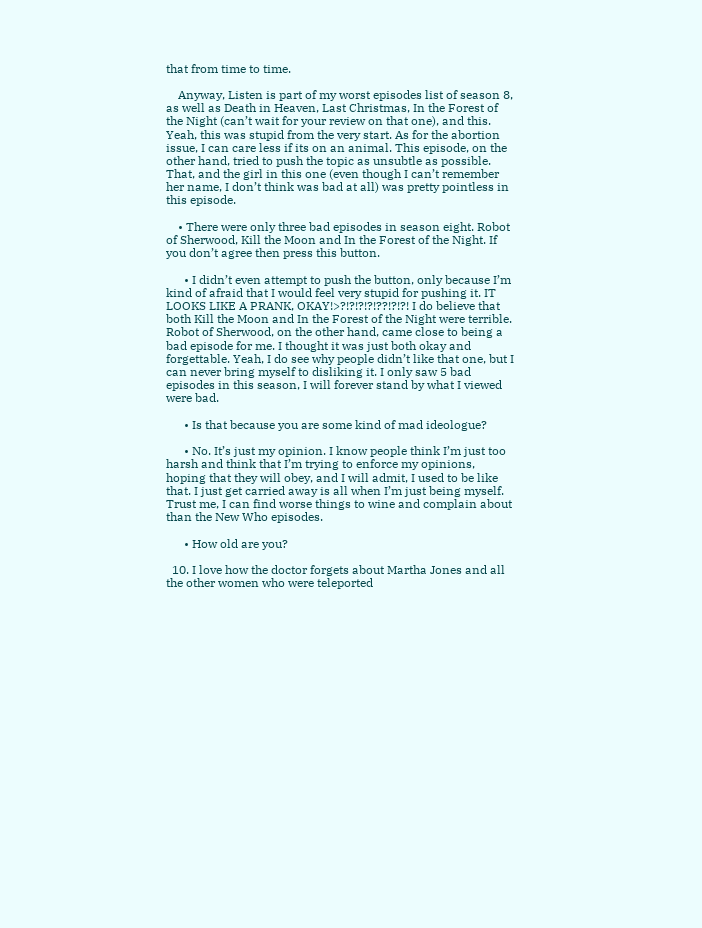that from time to time.

    Anyway, Listen is part of my worst episodes list of season 8, as well as Death in Heaven, Last Christmas, In the Forest of the Night (can’t wait for your review on that one), and this. Yeah, this was stupid from the very start. As for the abortion issue, I can care less if its on an animal. This episode, on the other hand, tried to push the topic as unsubtle as possible. That, and the girl in this one (even though I can’t remember her name, I don’t think was bad at all) was pretty pointless in this episode.

    • There were only three bad episodes in season eight. Robot of Sherwood, Kill the Moon and In the Forest of the Night. If you don’t agree then press this button.

      • I didn’t even attempt to push the button, only because I’m kind of afraid that I would feel very stupid for pushing it. IT LOOKS LIKE A PRANK, OKAY!>?!?!?!?!??!?!?! I do believe that both Kill the Moon and In the Forest of the Night were terrible. Robot of Sherwood, on the other hand, came close to being a bad episode for me. I thought it was just both okay and forgettable. Yeah, I do see why people didn’t like that one, but I can never bring myself to disliking it. I only saw 5 bad episodes in this season, I will forever stand by what I viewed were bad.

      • Is that because you are some kind of mad ideologue?

      • No. It’s just my opinion. I know people think I’m just too harsh and think that I’m trying to enforce my opinions, hoping that they will obey, and I will admit, I used to be like that. I just get carried away is all when I’m just being myself. Trust me, I can find worse things to wine and complain about than the New Who episodes.

      • How old are you?

  10. I love how the doctor forgets about Martha Jones and all the other women who were teleported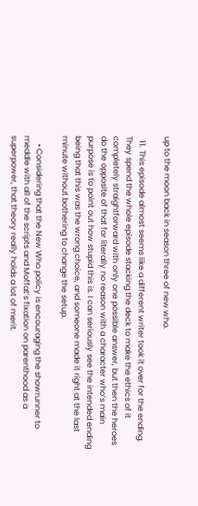up to the moon back in season three of new who.

  11. This episode almost seems like a different writer took it over for the ending. They spend the whole episode stacking the deck to make the ethics of it completely straightforward with only one possible answer, but then the heroes do the opposite of that for literally no reason with a character who’s main purpose is to point out how stupid this is. I can seriously see the intended ending being that this was the wrong choice, and someone made it right at the last minute without bothering to change the setup.

    • Considering that the New Who policy is encouraging the showrunner to meddle with all of the scripts and Moffat’s fixation on parenthood as a superpower, that theory really holds a lot of merit.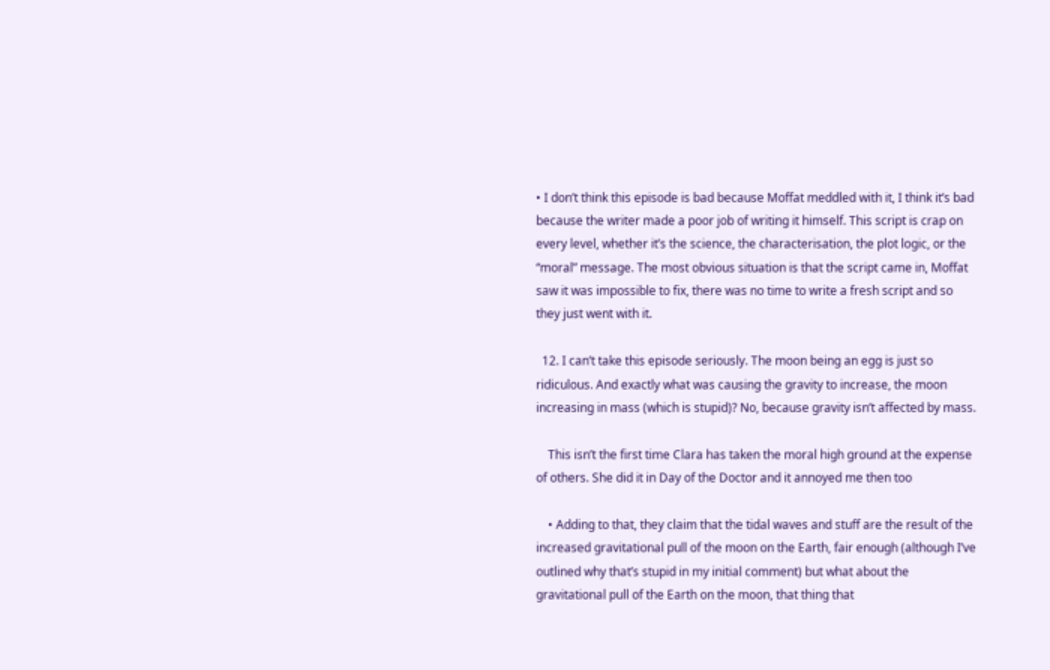• I don’t think this episode is bad because Moffat meddled with it, I think it’s bad because the writer made a poor job of writing it himself. This script is crap on every level, whether it’s the science, the characterisation, the plot logic, or the “moral” message. The most obvious situation is that the script came in, Moffat saw it was impossible to fix, there was no time to write a fresh script and so they just went with it.

  12. I can’t take this episode seriously. The moon being an egg is just so ridiculous. And exactly what was causing the gravity to increase, the moon increasing in mass (which is stupid)? No, because gravity isn’t affected by mass.

    This isn’t the first time Clara has taken the moral high ground at the expense of others. She did it in Day of the Doctor and it annoyed me then too

    • Adding to that, they claim that the tidal waves and stuff are the result of the increased gravitational pull of the moon on the Earth, fair enough (although I’ve outlined why that’s stupid in my initial comment) but what about the gravitational pull of the Earth on the moon, that thing that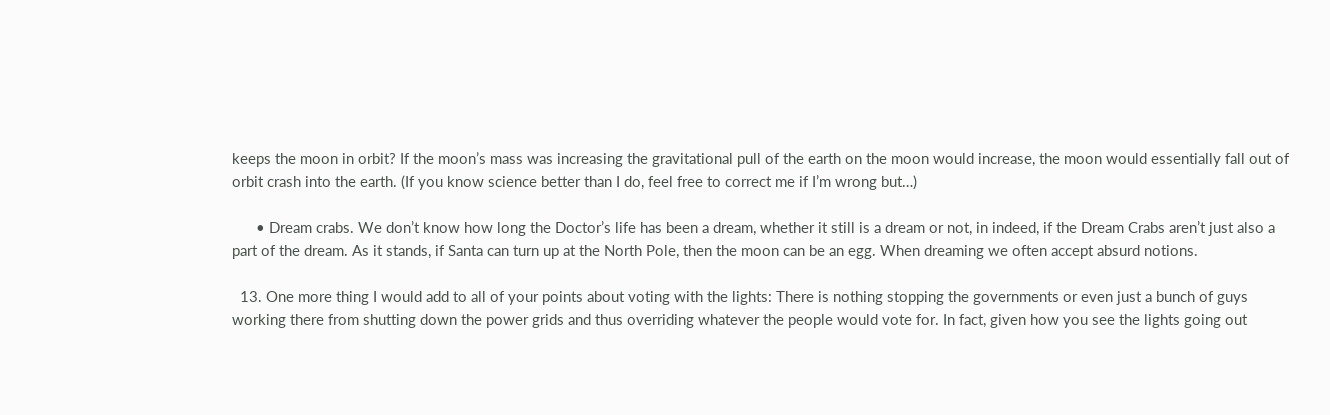keeps the moon in orbit? If the moon’s mass was increasing the gravitational pull of the earth on the moon would increase, the moon would essentially fall out of orbit crash into the earth. (If you know science better than I do, feel free to correct me if I’m wrong but…)

      • Dream crabs. We don’t know how long the Doctor’s life has been a dream, whether it still is a dream or not, in indeed, if the Dream Crabs aren’t just also a part of the dream. As it stands, if Santa can turn up at the North Pole, then the moon can be an egg. When dreaming we often accept absurd notions.

  13. One more thing I would add to all of your points about voting with the lights: There is nothing stopping the governments or even just a bunch of guys working there from shutting down the power grids and thus overriding whatever the people would vote for. In fact, given how you see the lights going out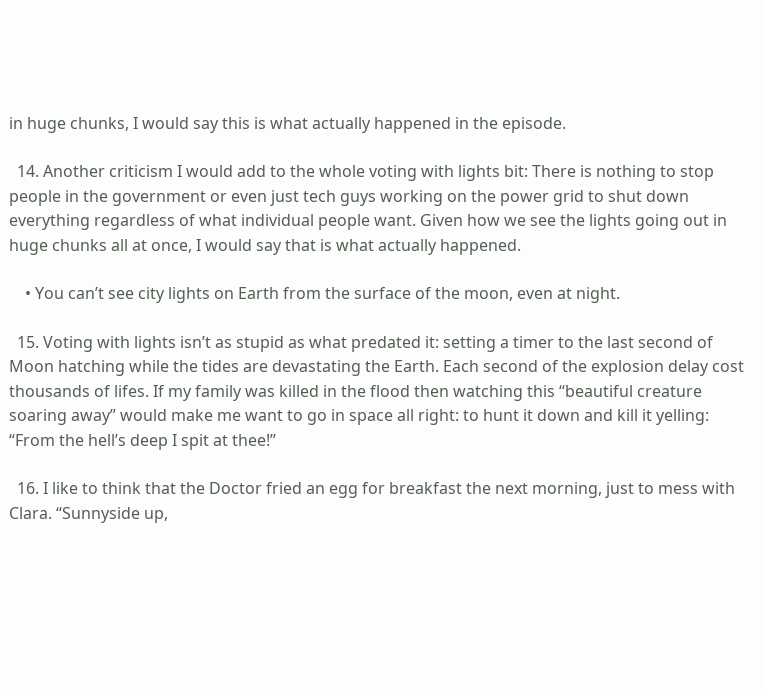in huge chunks, I would say this is what actually happened in the episode.

  14. Another criticism I would add to the whole voting with lights bit: There is nothing to stop people in the government or even just tech guys working on the power grid to shut down everything regardless of what individual people want. Given how we see the lights going out in huge chunks all at once, I would say that is what actually happened.

    • You can’t see city lights on Earth from the surface of the moon, even at night.

  15. Voting with lights isn’t as stupid as what predated it: setting a timer to the last second of Moon hatching while the tides are devastating the Earth. Each second of the explosion delay cost thousands of lifes. If my family was killed in the flood then watching this “beautiful creature soaring away” would make me want to go in space all right: to hunt it down and kill it yelling: “From the hell’s deep I spit at thee!”

  16. I like to think that the Doctor fried an egg for breakfast the next morning, just to mess with Clara. “Sunnyside up,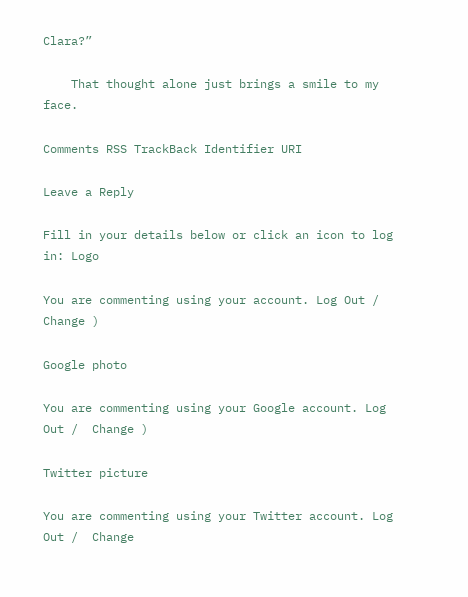Clara?”

    That thought alone just brings a smile to my face.

Comments RSS TrackBack Identifier URI

Leave a Reply

Fill in your details below or click an icon to log in: Logo

You are commenting using your account. Log Out /  Change )

Google photo

You are commenting using your Google account. Log Out /  Change )

Twitter picture

You are commenting using your Twitter account. Log Out /  Change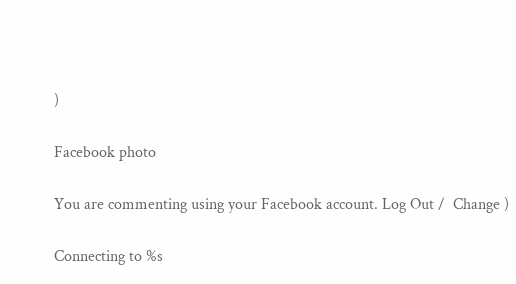)

Facebook photo

You are commenting using your Facebook account. Log Out /  Change )

Connecting to %s